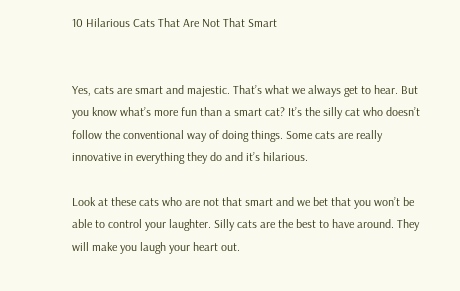10 Hilarious Cats That Are Not That Smart


Yes, cats are smart and majestic. That’s what we always get to hear. But you know what’s more fun than a smart cat? It’s the silly cat who doesn’t follow the conventional way of doing things. Some cats are really innovative in everything they do and it’s hilarious.

Look at these cats who are not that smart and we bet that you won’t be able to control your laughter. Silly cats are the best to have around. They will make you laugh your heart out.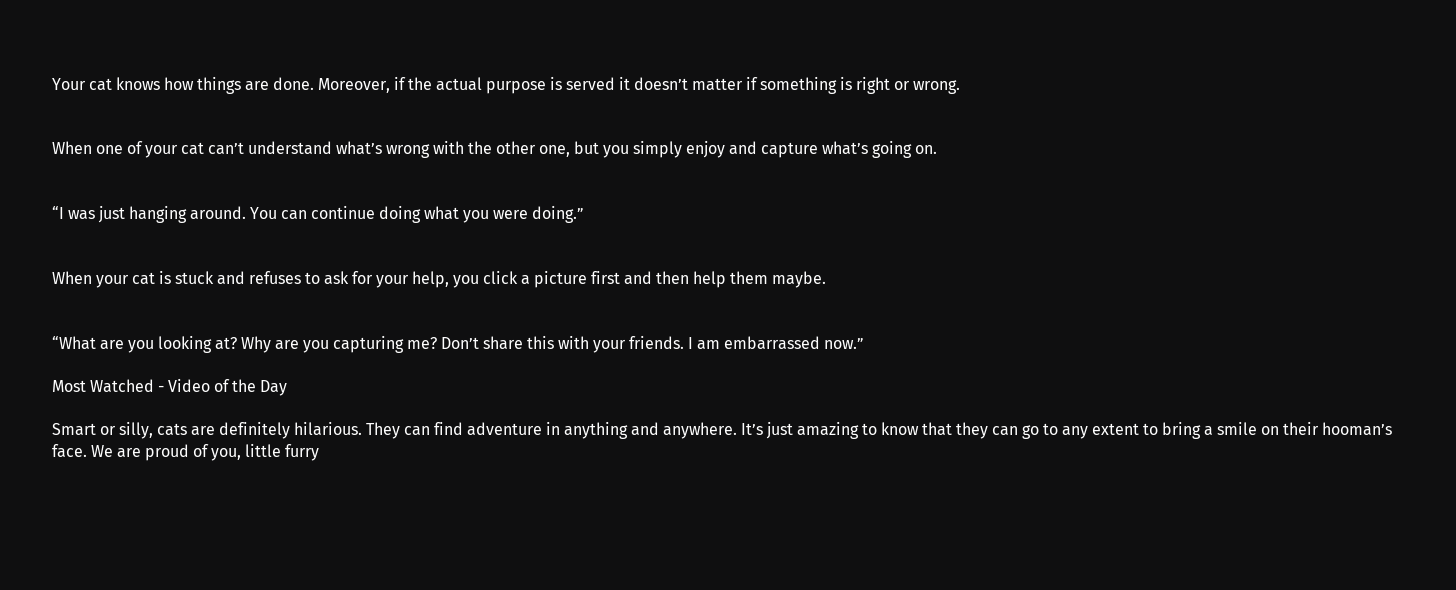Your cat knows how things are done. Moreover, if the actual purpose is served it doesn’t matter if something is right or wrong.


When one of your cat can’t understand what’s wrong with the other one, but you simply enjoy and capture what’s going on.


“I was just hanging around. You can continue doing what you were doing.”


When your cat is stuck and refuses to ask for your help, you click a picture first and then help them maybe.


“What are you looking at? Why are you capturing me? Don’t share this with your friends. I am embarrassed now.”

Most Watched - Video of the Day

Smart or silly, cats are definitely hilarious. They can find adventure in anything and anywhere. It’s just amazing to know that they can go to any extent to bring a smile on their hooman’s face. We are proud of you, little furry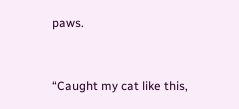paws.


“Caught my cat like this,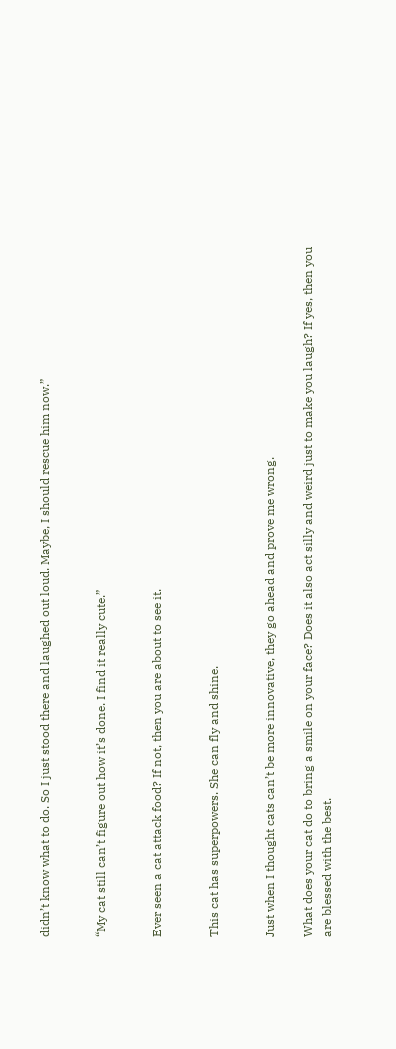didn’t know what to do. So I just stood there and laughed out loud. Maybe, I should rescue him now.”


“My cat still can’t figure out how it’s done. I find it really cute.”


Ever seen a cat attack food? If not, then you are about to see it.


This cat has superpowers. She can fly and shine.


Just when I thought cats can’t be more innovative, they go ahead and prove me wrong.

What does your cat do to bring a smile on your face? Does it also act silly and weird just to make you laugh? If yes, then you are blessed with the best.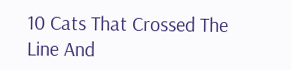10 Cats That Crossed The Line And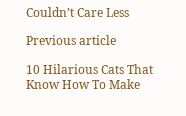Couldn’t Care Less

Previous article

10 Hilarious Cats That Know How To Make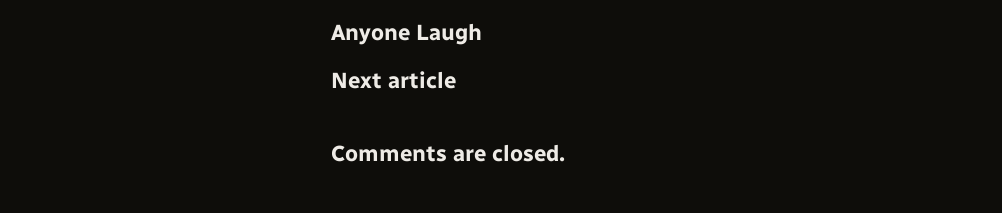Anyone Laugh

Next article


Comments are closed.